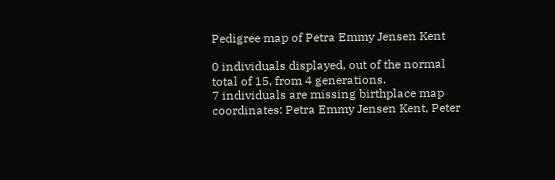Pedigree map of Petra Emmy Jensen Kent

0 individuals displayed, out of the normal total of 15, from 4 generations.
7 individuals are missing birthplace map coordinates: Petra Emmy Jensen Kent, Peter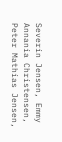Severin Jensen, Emmy Annania Christensen, Peter Mathias Jensen,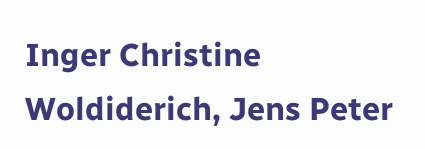Inger Christine Woldiderich, Jens Peter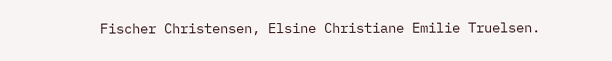Fischer Christensen, Elsine Christiane Emilie Truelsen.